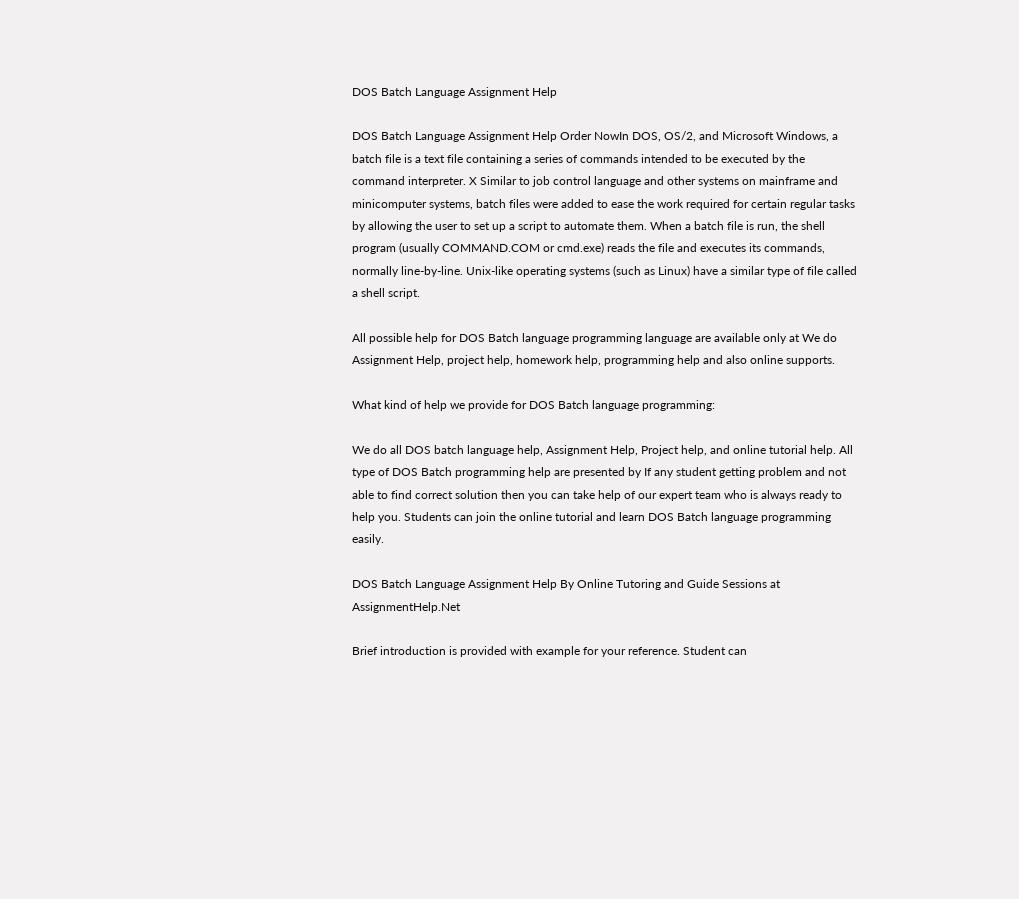DOS Batch Language Assignment Help

DOS Batch Language Assignment Help Order NowIn DOS, OS/2, and Microsoft Windows, a batch file is a text file containing a series of commands intended to be executed by the command interpreter. X Similar to job control language and other systems on mainframe and minicomputer systems, batch files were added to ease the work required for certain regular tasks by allowing the user to set up a script to automate them. When a batch file is run, the shell program (usually COMMAND.COM or cmd.exe) reads the file and executes its commands, normally line-by-line. Unix-like operating systems (such as Linux) have a similar type of file called a shell script.

All possible help for DOS Batch language programming language are available only at We do Assignment Help, project help, homework help, programming help and also online supports.

What kind of help we provide for DOS Batch language programming:

We do all DOS batch language help, Assignment Help, Project help, and online tutorial help. All type of DOS Batch programming help are presented by If any student getting problem and not able to find correct solution then you can take help of our expert team who is always ready to help you. Students can join the online tutorial and learn DOS Batch language programming easily.

DOS Batch Language Assignment Help By Online Tutoring and Guide Sessions at AssignmentHelp.Net

Brief introduction is provided with example for your reference. Student can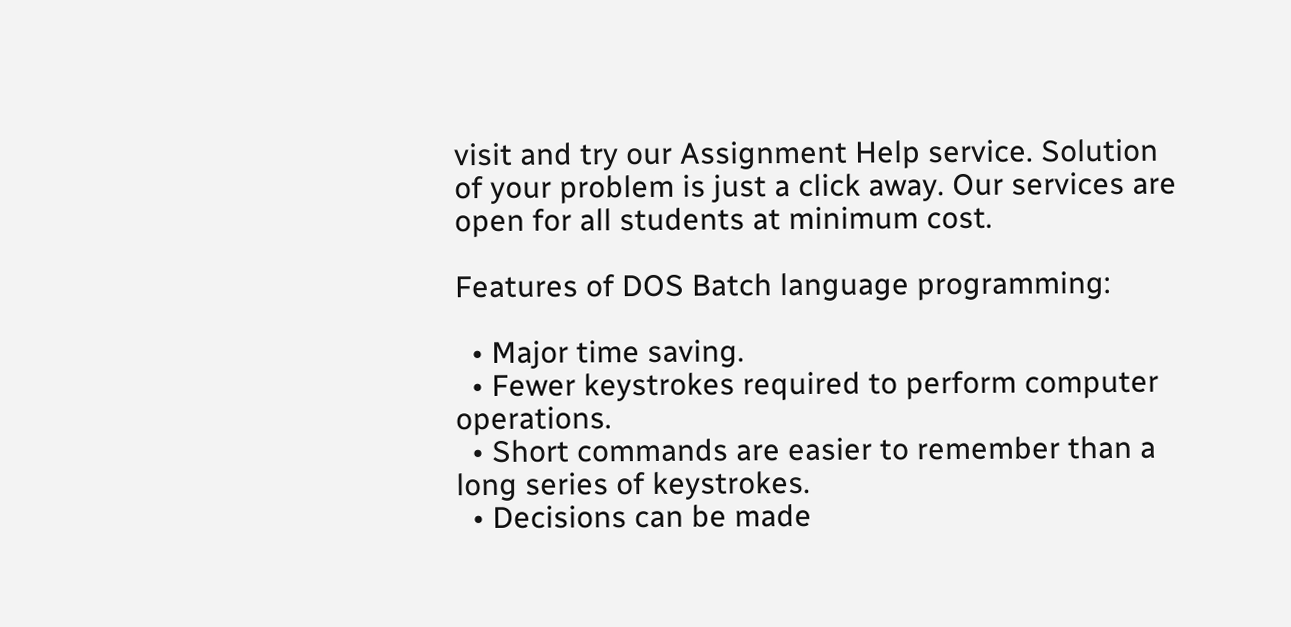visit and try our Assignment Help service. Solution of your problem is just a click away. Our services are open for all students at minimum cost.

Features of DOS Batch language programming:

  • Major time saving.
  • Fewer keystrokes required to perform computer operations.
  • Short commands are easier to remember than a long series of keystrokes.
  • Decisions can be made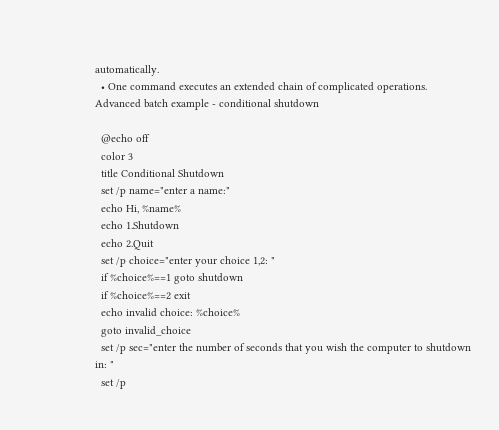automatically.
  • One command executes an extended chain of complicated operations.
Advanced batch example - conditional shutdown

  @echo off
  color 3
  title Conditional Shutdown
  set /p name="enter a name:"
  echo Hi, %name%
  echo 1.Shutdown
  echo 2.Quit
  set /p choice="enter your choice 1,2: "
  if %choice%==1 goto shutdown
  if %choice%==2 exit
  echo invalid choice: %choice%
  goto invalid_choice
  set /p sec="enter the number of seconds that you wish the computer to shutdown in: "
  set /p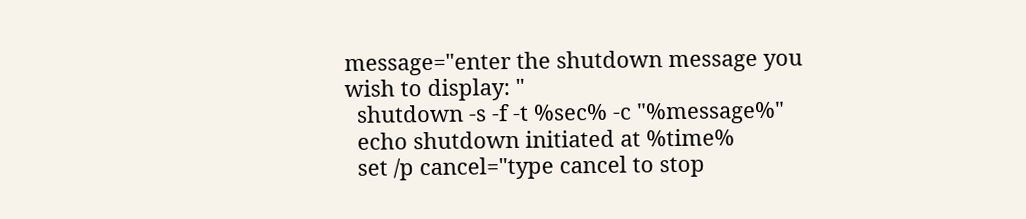message="enter the shutdown message you wish to display: "
  shutdown -s -f -t %sec% -c "%message%"
  echo shutdown initiated at %time%
  set /p cancel="type cancel to stop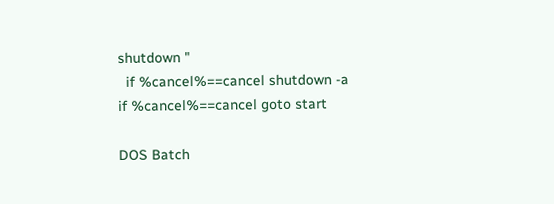shutdown "
  if %cancel%==cancel shutdown -a
if %cancel%==cancel goto start

DOS Batch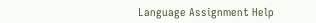Language Assignment Help